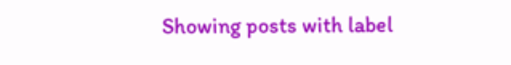Showing posts with label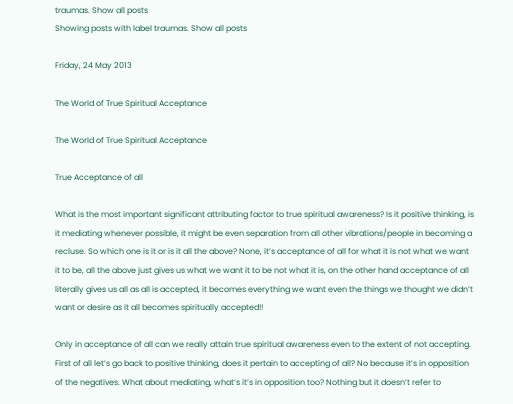traumas. Show all posts
Showing posts with label traumas. Show all posts

Friday, 24 May 2013

The World of True Spiritual Acceptance

The World of True Spiritual Acceptance

True Acceptance of all

What is the most important significant attributing factor to true spiritual awareness? Is it positive thinking, is it mediating whenever possible, it might be even separation from all other vibrations/people in becoming a recluse. So which one is it or is it all the above? None, it’s acceptance of all for what it is not what we want it to be, all the above just gives us what we want it to be not what it is, on the other hand acceptance of all literally gives us all as all is accepted, it becomes everything we want even the things we thought we didn’t want or desire as it all becomes spiritually accepted!!

Only in acceptance of all can we really attain true spiritual awareness even to the extent of not accepting. First of all let’s go back to positive thinking, does it pertain to accepting of all? No because it’s in opposition of the negatives. What about mediating, what’s it’s in opposition too? Nothing but it doesn’t refer to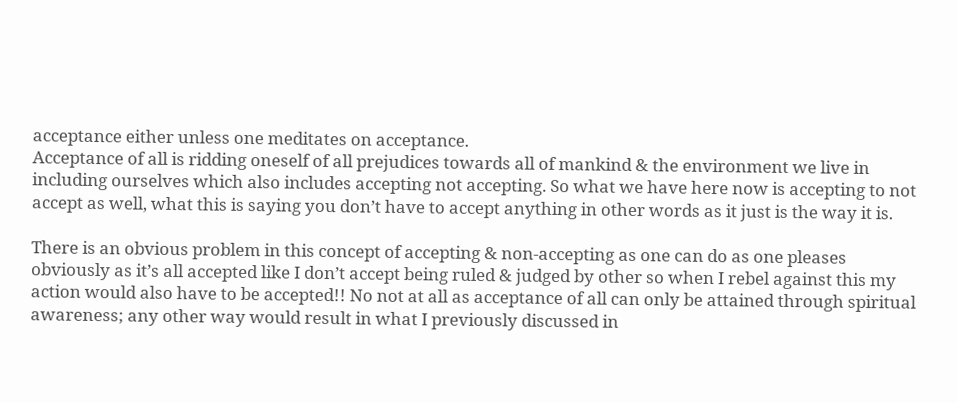acceptance either unless one meditates on acceptance.
Acceptance of all is ridding oneself of all prejudices towards all of mankind & the environment we live in including ourselves which also includes accepting not accepting. So what we have here now is accepting to not accept as well, what this is saying you don’t have to accept anything in other words as it just is the way it is.

There is an obvious problem in this concept of accepting & non-accepting as one can do as one pleases obviously as it’s all accepted like I don’t accept being ruled & judged by other so when I rebel against this my action would also have to be accepted!! No not at all as acceptance of all can only be attained through spiritual awareness; any other way would result in what I previously discussed in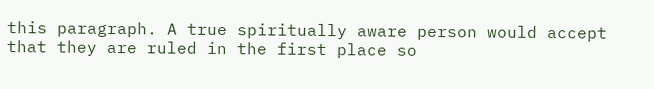this paragraph. A true spiritually aware person would accept that they are ruled in the first place so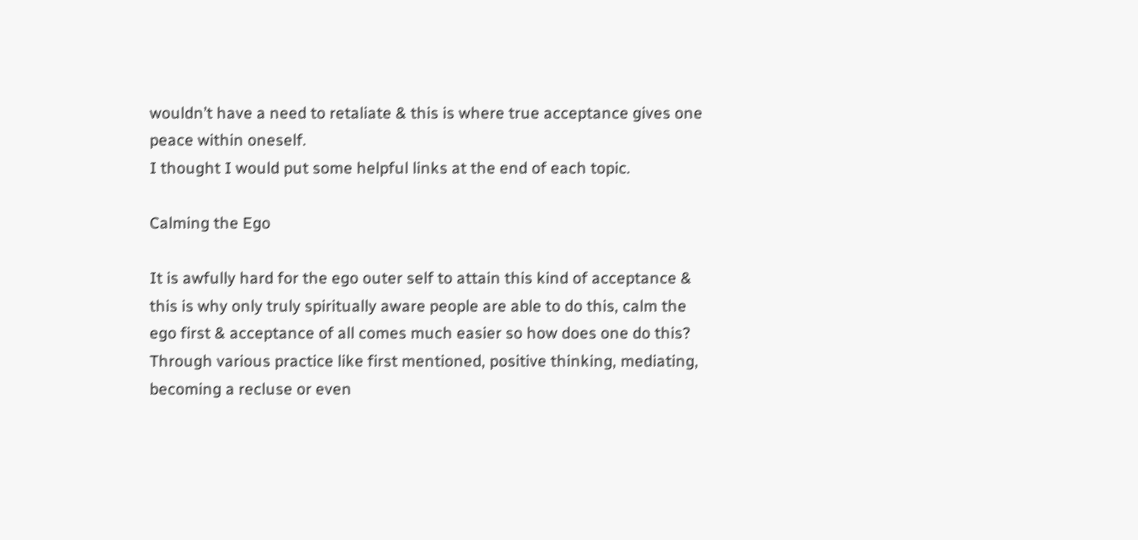wouldn’t have a need to retaliate & this is where true acceptance gives one peace within oneself.
I thought I would put some helpful links at the end of each topic.

Calming the Ego

It is awfully hard for the ego outer self to attain this kind of acceptance & this is why only truly spiritually aware people are able to do this, calm the ego first & acceptance of all comes much easier so how does one do this? Through various practice like first mentioned, positive thinking, mediating, becoming a recluse or even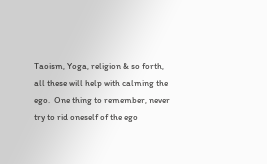Taoism, Yoga, religion & so forth, all these will help with calming the ego.  One thing to remember, never try to rid oneself of the ego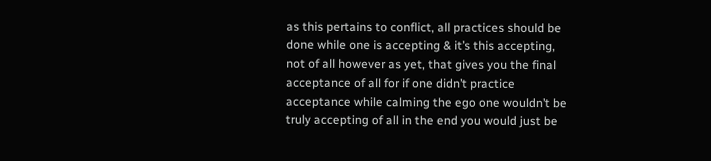as this pertains to conflict, all practices should be done while one is accepting & it’s this accepting, not of all however as yet, that gives you the final acceptance of all for if one didn’t practice acceptance while calming the ego one wouldn’t be truly accepting of all in the end you would just be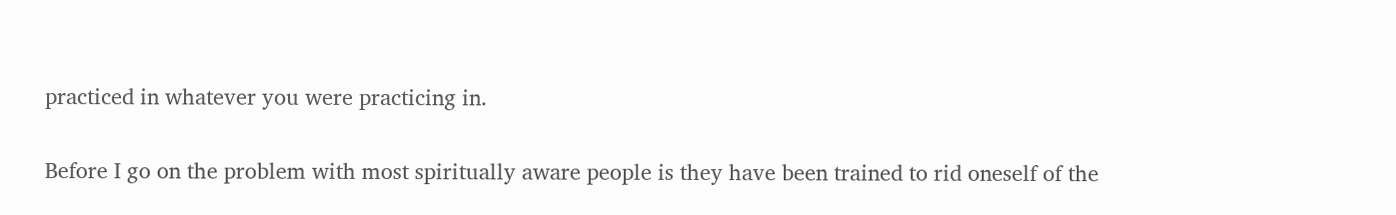practiced in whatever you were practicing in.

Before I go on the problem with most spiritually aware people is they have been trained to rid oneself of the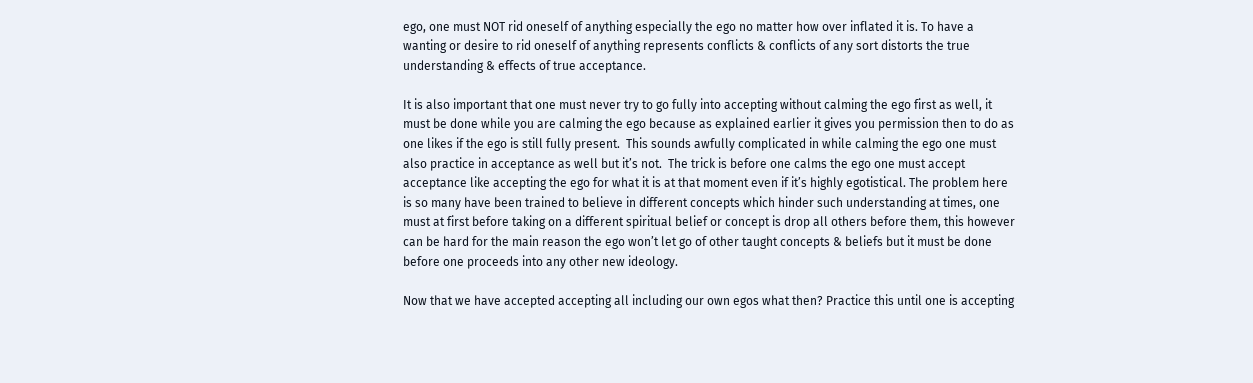ego, one must NOT rid oneself of anything especially the ego no matter how over inflated it is. To have a wanting or desire to rid oneself of anything represents conflicts & conflicts of any sort distorts the true understanding & effects of true acceptance.

It is also important that one must never try to go fully into accepting without calming the ego first as well, it must be done while you are calming the ego because as explained earlier it gives you permission then to do as one likes if the ego is still fully present.  This sounds awfully complicated in while calming the ego one must also practice in acceptance as well but it’s not.  The trick is before one calms the ego one must accept acceptance like accepting the ego for what it is at that moment even if it’s highly egotistical. The problem here is so many have been trained to believe in different concepts which hinder such understanding at times, one must at first before taking on a different spiritual belief or concept is drop all others before them, this however can be hard for the main reason the ego won’t let go of other taught concepts & beliefs but it must be done before one proceeds into any other new ideology.

Now that we have accepted accepting all including our own egos what then? Practice this until one is accepting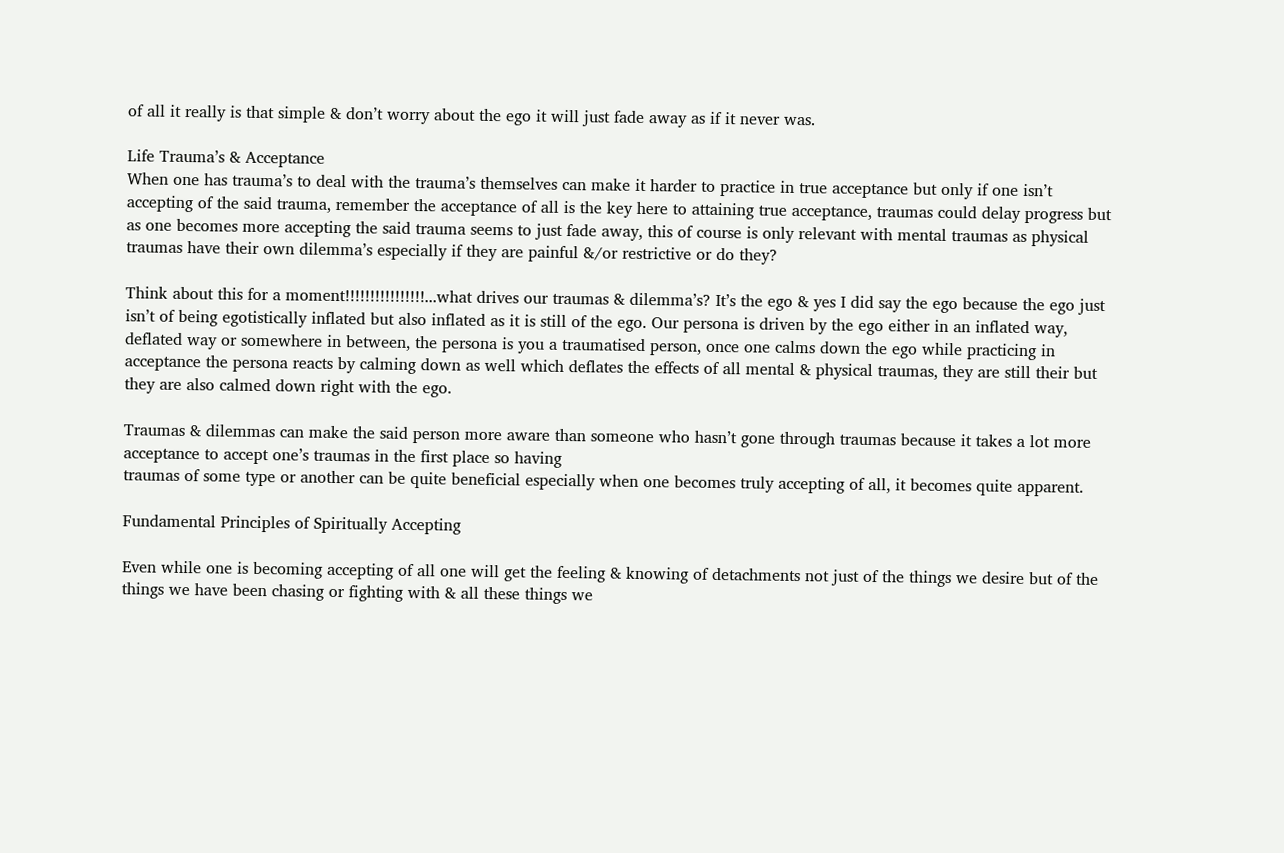of all it really is that simple & don’t worry about the ego it will just fade away as if it never was.

Life Trauma’s & Acceptance
When one has trauma’s to deal with the trauma’s themselves can make it harder to practice in true acceptance but only if one isn’t accepting of the said trauma, remember the acceptance of all is the key here to attaining true acceptance, traumas could delay progress but as one becomes more accepting the said trauma seems to just fade away, this of course is only relevant with mental traumas as physical traumas have their own dilemma’s especially if they are painful &/or restrictive or do they?

Think about this for a moment!!!!!!!!!!!!!!!!...what drives our traumas & dilemma’s? It’s the ego & yes I did say the ego because the ego just isn’t of being egotistically inflated but also inflated as it is still of the ego. Our persona is driven by the ego either in an inflated way, deflated way or somewhere in between, the persona is you a traumatised person, once one calms down the ego while practicing in acceptance the persona reacts by calming down as well which deflates the effects of all mental & physical traumas, they are still their but they are also calmed down right with the ego.

Traumas & dilemmas can make the said person more aware than someone who hasn’t gone through traumas because it takes a lot more acceptance to accept one’s traumas in the first place so having
traumas of some type or another can be quite beneficial especially when one becomes truly accepting of all, it becomes quite apparent.

Fundamental Principles of Spiritually Accepting

Even while one is becoming accepting of all one will get the feeling & knowing of detachments not just of the things we desire but of the things we have been chasing or fighting with & all these things we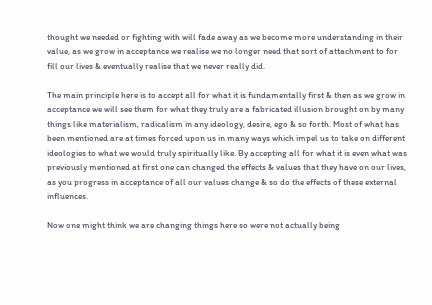thought we needed or fighting with will fade away as we become more understanding in their value, as we grow in acceptance we realise we no longer need that sort of attachment to for fill our lives & eventually realise that we never really did.

The main principle here is to accept all for what it is fundamentally first & then as we grow in acceptance we will see them for what they truly are a fabricated illusion brought on by many things like materialism, radicalism in any ideology, desire, ego & so forth. Most of what has been mentioned are at times forced upon us in many ways which impel us to take on different ideologies to what we would truly spiritually like. By accepting all for what it is even what was previously mentioned at first one can changed the effects & values that they have on our lives, as you progress in acceptance of all our values change & so do the effects of these external influences.

Now one might think we are changing things here so were not actually being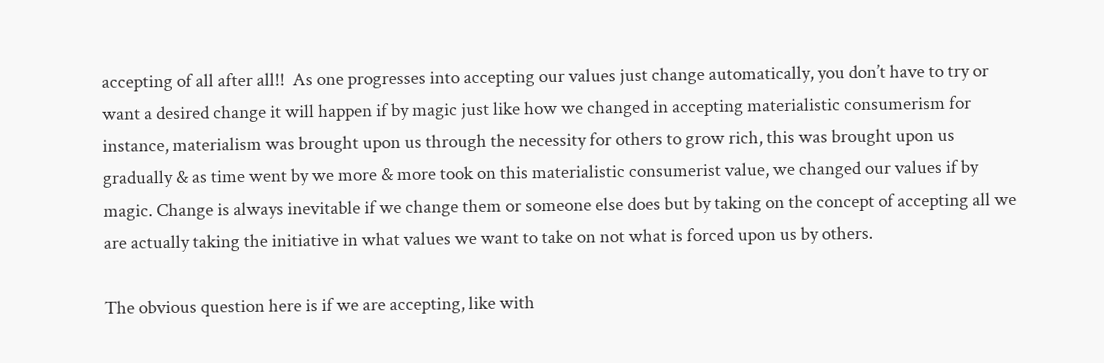accepting of all after all!!  As one progresses into accepting our values just change automatically, you don’t have to try or want a desired change it will happen if by magic just like how we changed in accepting materialistic consumerism for instance, materialism was brought upon us through the necessity for others to grow rich, this was brought upon us gradually & as time went by we more & more took on this materialistic consumerist value, we changed our values if by magic. Change is always inevitable if we change them or someone else does but by taking on the concept of accepting all we are actually taking the initiative in what values we want to take on not what is forced upon us by others.

The obvious question here is if we are accepting, like with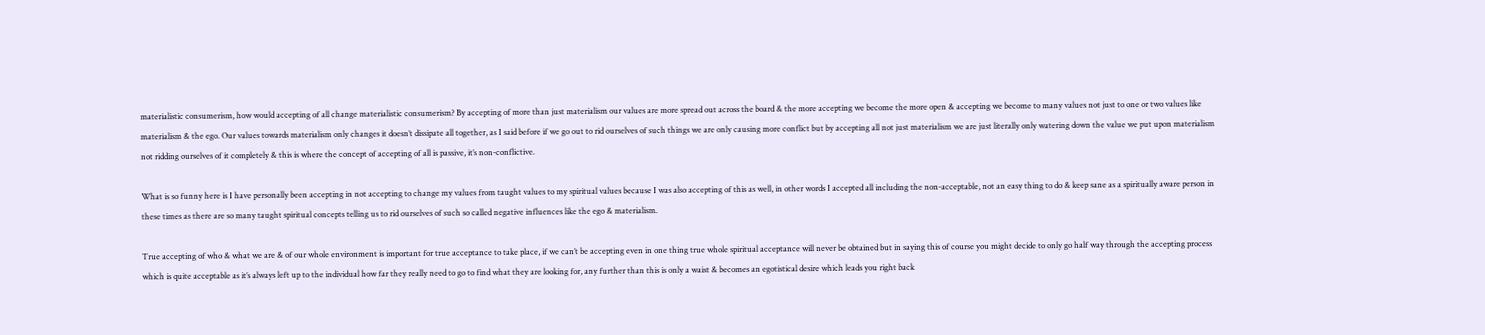materialistic consumerism, how would accepting of all change materialistic consumerism? By accepting of more than just materialism our values are more spread out across the board & the more accepting we become the more open & accepting we become to many values not just to one or two values like materialism & the ego. Our values towards materialism only changes it doesn’t dissipate all together, as I said before if we go out to rid ourselves of such things we are only causing more conflict but by accepting all not just materialism we are just literally only watering down the value we put upon materialism not ridding ourselves of it completely & this is where the concept of accepting of all is passive, it’s non-conflictive.

What is so funny here is I have personally been accepting in not accepting to change my values from taught values to my spiritual values because I was also accepting of this as well, in other words I accepted all including the non-acceptable, not an easy thing to do & keep sane as a spiritually aware person in these times as there are so many taught spiritual concepts telling us to rid ourselves of such so called negative influences like the ego & materialism.

True accepting of who & what we are & of our whole environment is important for true acceptance to take place, if we can’t be accepting even in one thing true whole spiritual acceptance will never be obtained but in saying this of course you might decide to only go half way through the accepting process which is quite acceptable as it’s always left up to the individual how far they really need to go to find what they are looking for, any further than this is only a waist & becomes an egotistical desire which leads you right back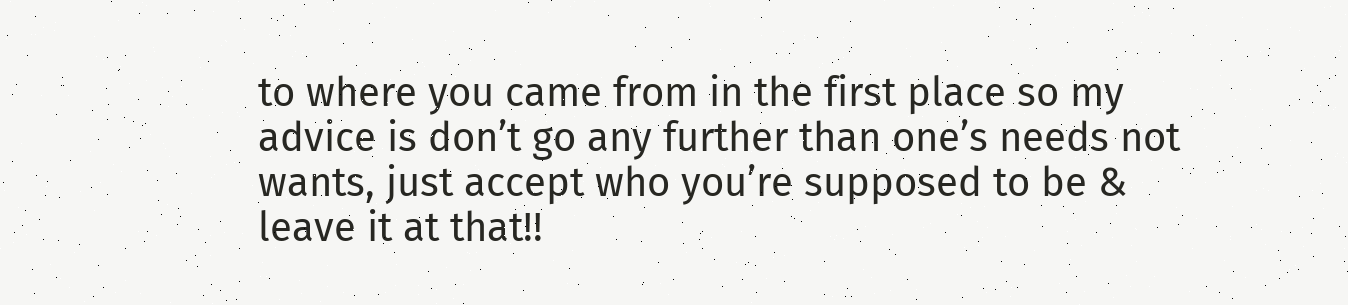to where you came from in the first place so my advice is don’t go any further than one’s needs not wants, just accept who you’re supposed to be & leave it at that!!